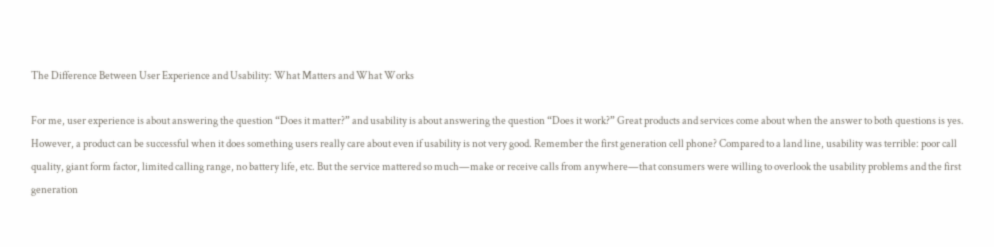The Difference Between User Experience and Usability: What Matters and What Works

For me, user experience is about answering the question “Does it matter?” and usability is about answering the question “Does it work?” Great products and services come about when the answer to both questions is yes. However, a product can be successful when it does something users really care about even if usability is not very good. Remember the first generation cell phone? Compared to a land line, usability was terrible: poor call quality, giant form factor, limited calling range, no battery life, etc. But the service mattered so much—make or receive calls from anywhere—that consumers were willing to overlook the usability problems and the first generation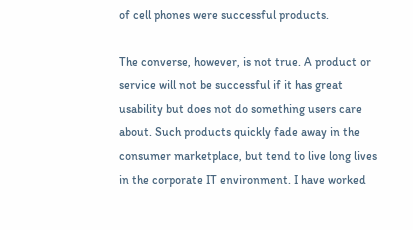of cell phones were successful products.

The converse, however, is not true. A product or service will not be successful if it has great usability but does not do something users care about. Such products quickly fade away in the consumer marketplace, but tend to live long lives in the corporate IT environment. I have worked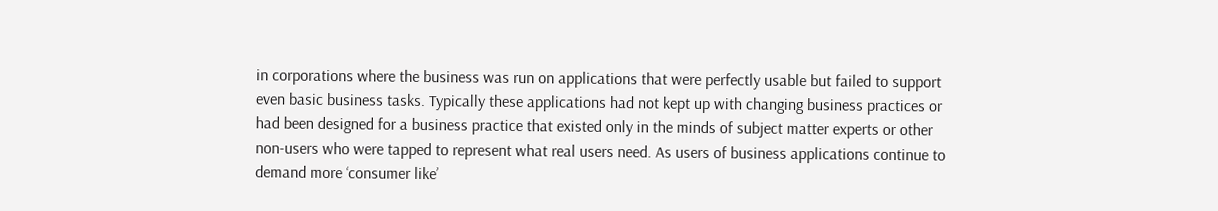in corporations where the business was run on applications that were perfectly usable but failed to support even basic business tasks. Typically these applications had not kept up with changing business practices or had been designed for a business practice that existed only in the minds of subject matter experts or other non-users who were tapped to represent what real users need. As users of business applications continue to demand more ‘consumer like’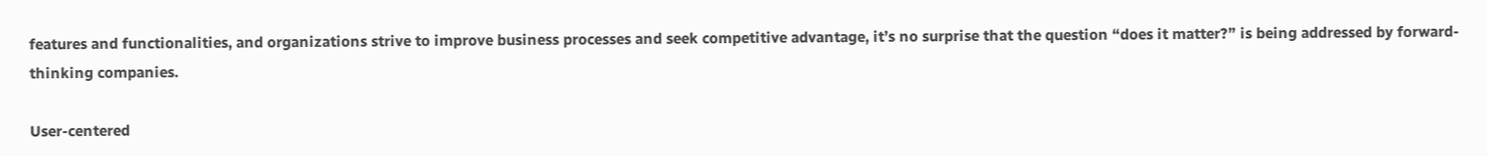features and functionalities, and organizations strive to improve business processes and seek competitive advantage, it’s no surprise that the question “does it matter?” is being addressed by forward-thinking companies.

User-centered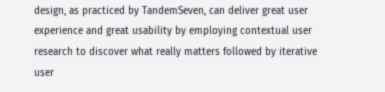design, as practiced by TandemSeven, can deliver great user experience and great usability by employing contextual user research to discover what really matters followed by iterative user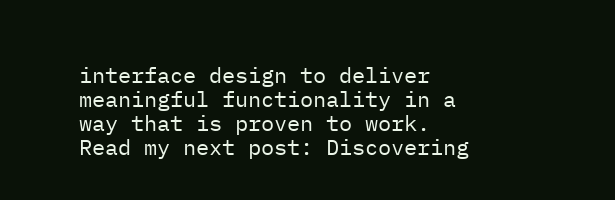interface design to deliver meaningful functionality in a way that is proven to work. Read my next post: Discovering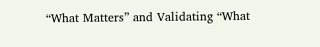“What Matters” and Validating “What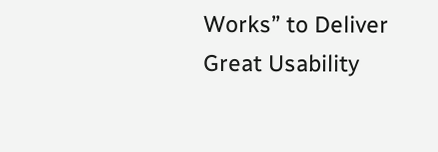Works” to Deliver Great Usability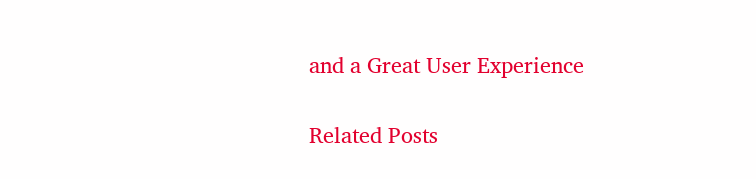and a Great User Experience

Related Posts